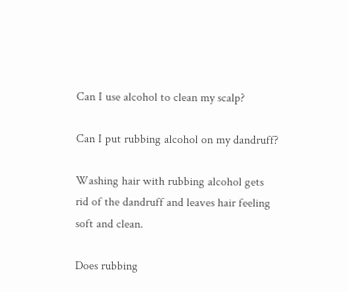Can I use alcohol to clean my scalp?

Can I put rubbing alcohol on my dandruff?

Washing hair with rubbing alcohol gets rid of the dandruff and leaves hair feeling soft and clean.

Does rubbing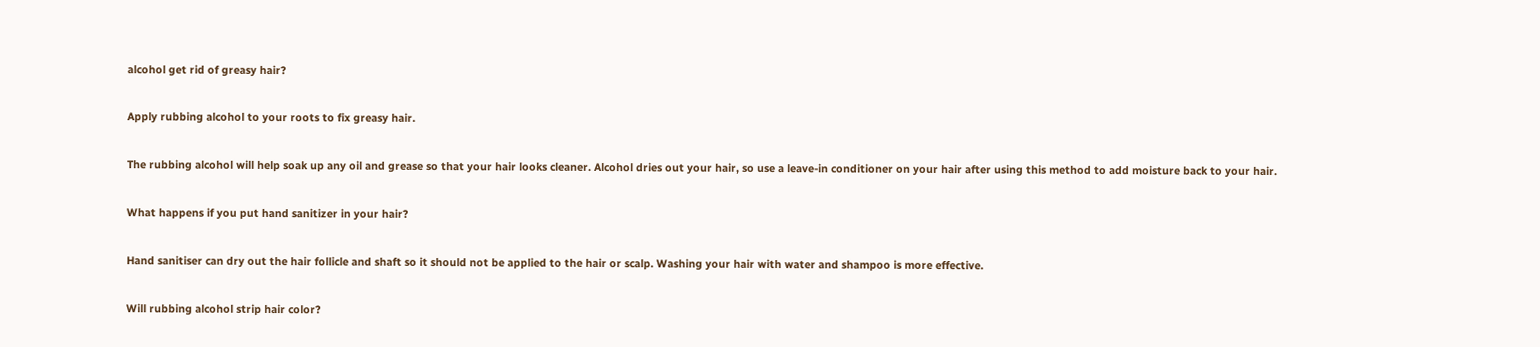alcohol get rid of greasy hair?

Apply rubbing alcohol to your roots to fix greasy hair.

The rubbing alcohol will help soak up any oil and grease so that your hair looks cleaner. Alcohol dries out your hair, so use a leave-in conditioner on your hair after using this method to add moisture back to your hair.

What happens if you put hand sanitizer in your hair?

Hand sanitiser can dry out the hair follicle and shaft so it should not be applied to the hair or scalp. Washing your hair with water and shampoo is more effective.

Will rubbing alcohol strip hair color?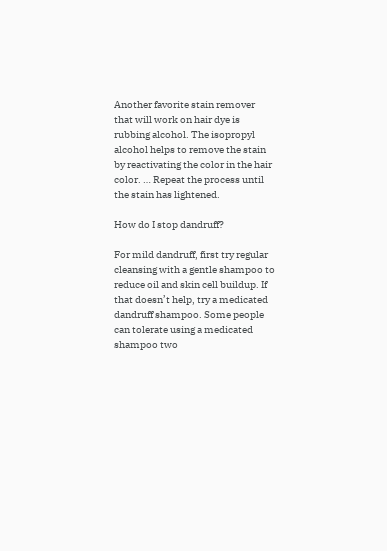Another favorite stain remover that will work on hair dye is rubbing alcohol. The isopropyl alcohol helps to remove the stain by reactivating the color in the hair color. … Repeat the process until the stain has lightened.

How do I stop dandruff?

For mild dandruff, first try regular cleansing with a gentle shampoo to reduce oil and skin cell buildup. If that doesn’t help, try a medicated dandruff shampoo. Some people can tolerate using a medicated shampoo two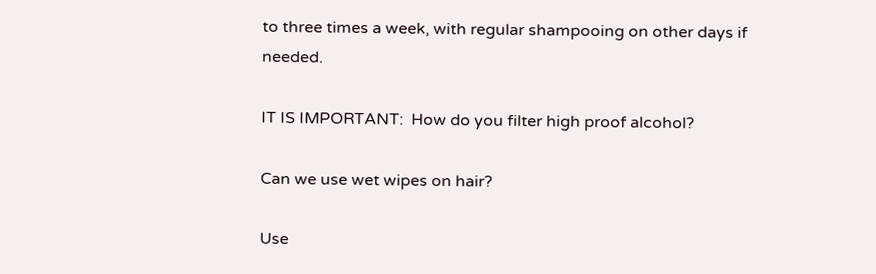to three times a week, with regular shampooing on other days if needed.

IT IS IMPORTANT:  How do you filter high proof alcohol?

Can we use wet wipes on hair?

Use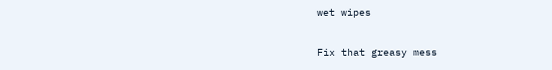wet wipes

Fix that greasy mess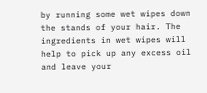by running some wet wipes down the stands of your hair. The ingredients in wet wipes will help to pick up any excess oil and leave your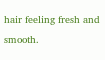hair feeling fresh and smooth.